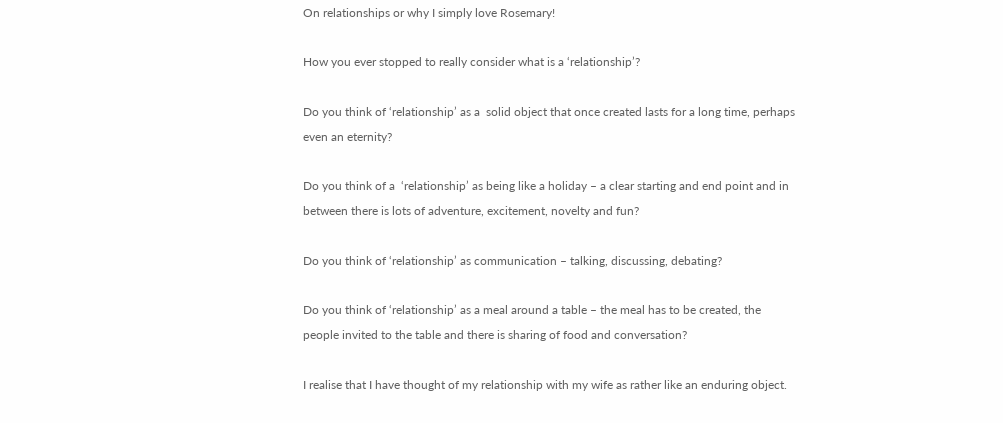On relationships or why I simply love Rosemary!

How you ever stopped to really consider what is a ‘relationship’?

Do you think of ‘relationship’ as a  solid object that once created lasts for a long time, perhaps even an eternity?

Do you think of a  ‘relationship’ as being like a holiday – a clear starting and end point and in between there is lots of adventure, excitement, novelty and fun?

Do you think of ‘relationship’ as communication – talking, discussing, debating?

Do you think of ‘relationship’ as a meal around a table – the meal has to be created, the people invited to the table and there is sharing of food and conversation?

I realise that I have thought of my relationship with my wife as rather like an enduring object.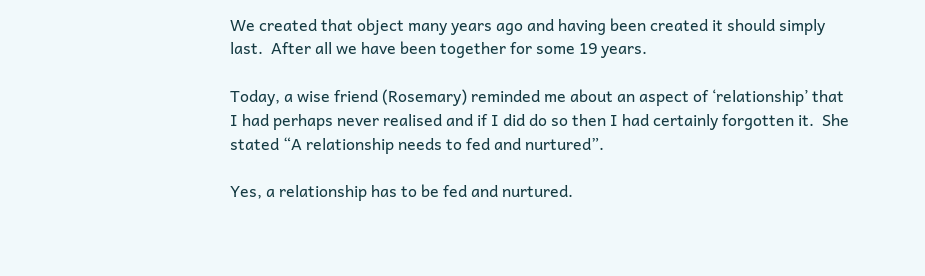We created that object many years ago and having been created it should simply last.  After all we have been together for some 19 years.

Today, a wise friend (Rosemary) reminded me about an aspect of ‘relationship’ that I had perhaps never realised and if I did do so then I had certainly forgotten it.  She stated “A relationship needs to fed and nurtured”.

Yes, a relationship has to be fed and nurtured.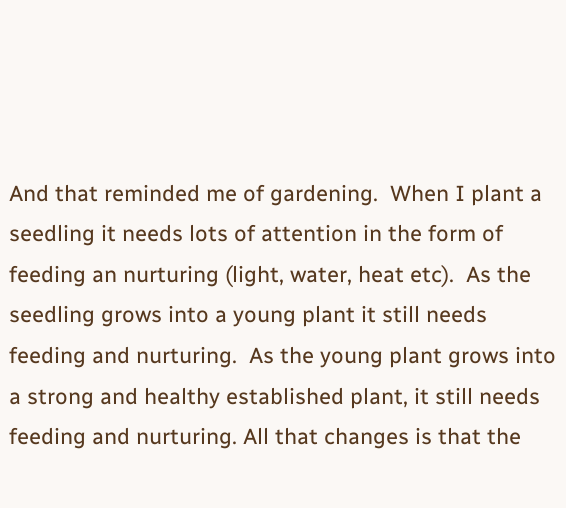And that reminded me of gardening.  When I plant a seedling it needs lots of attention in the form of feeding an nurturing (light, water, heat etc).  As the seedling grows into a young plant it still needs feeding and nurturing.  As the young plant grows into a strong and healthy established plant, it still needs feeding and nurturing. All that changes is that the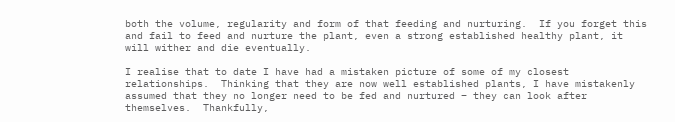both the volume, regularity and form of that feeding and nurturing.  If you forget this and fail to feed and nurture the plant, even a strong established healthy plant, it will wither and die eventually.

I realise that to date I have had a mistaken picture of some of my closest relationships.  Thinking that they are now well established plants, I have mistakenly assumed that they no longer need to be fed and nurtured – they can look after themselves.  Thankfully,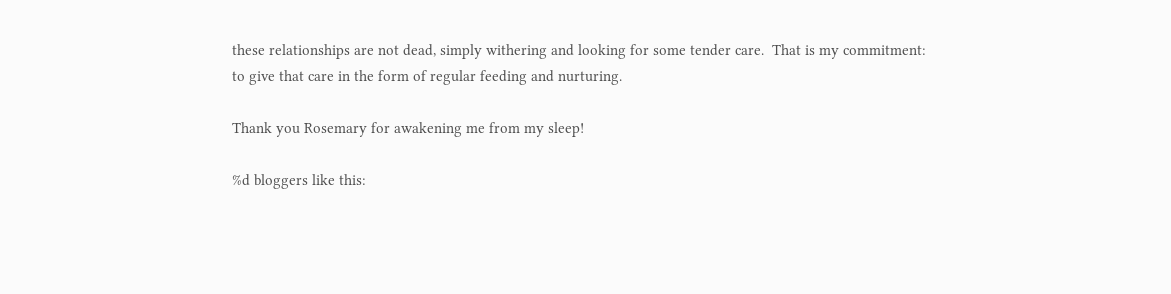these relationships are not dead, simply withering and looking for some tender care.  That is my commitment: to give that care in the form of regular feeding and nurturing.

Thank you Rosemary for awakening me from my sleep!

%d bloggers like this: